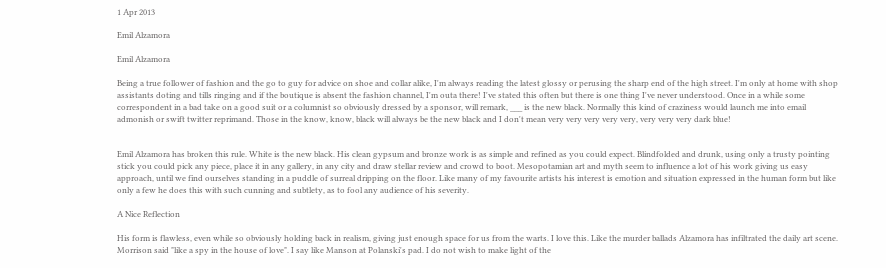1 Apr 2013

Emil Alzamora

Emil Alzamora

Being a true follower of fashion and the go to guy for advice on shoe and collar alike, I'm always reading the latest glossy or perusing the sharp end of the high street. I'm only at home with shop assistants doting and tills ringing and if the boutique is absent the fashion channel, I'm outa there! I've stated this often but there is one thing I've never understood. Once in a while some correspondent in a bad take on a good suit or a columnist so obviously dressed by a sponsor, will remark, ___ is the new black. Normally this kind of craziness would launch me into email admonish or swift twitter reprimand. Those in the know, know, black will always be the new black and I don't mean very very very very very, very very very dark blue!


Emil Alzamora has broken this rule. White is the new black. His clean gypsum and bronze work is as simple and refined as you could expect. Blindfolded and drunk, using only a trusty pointing stick you could pick any piece, place it in any gallery, in any city and draw stellar review and crowd to boot. Mesopotamian art and myth seem to influence a lot of his work giving us easy approach, until we find ourselves standing in a puddle of surreal dripping on the floor. Like many of my favourite artists his interest is emotion and situation expressed in the human form but like only a few he does this with such cunning and subtlety, as to fool any audience of his severity.

A Nice Reflection

His form is flawless, even while so obviously holding back in realism, giving just enough space for us from the warts. I love this. Like the murder ballads Alzamora has infiltrated the daily art scene. Morrison said "like a spy in the house of love". I say like Manson at Polanski's pad. I do not wish to make light of the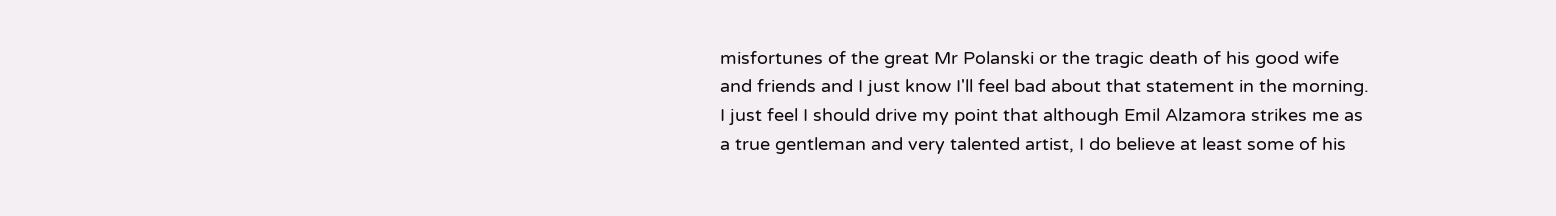misfortunes of the great Mr Polanski or the tragic death of his good wife and friends and I just know I'll feel bad about that statement in the morning. I just feel I should drive my point that although Emil Alzamora strikes me as a true gentleman and very talented artist, I do believe at least some of his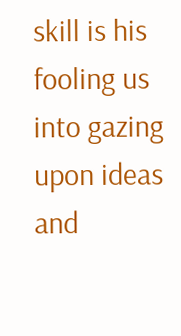skill is his fooling us into gazing upon ideas and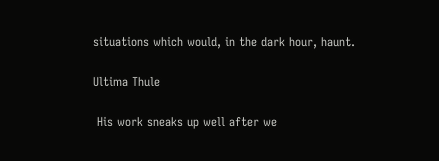situations which would, in the dark hour, haunt.

Ultima Thule

 His work sneaks up well after we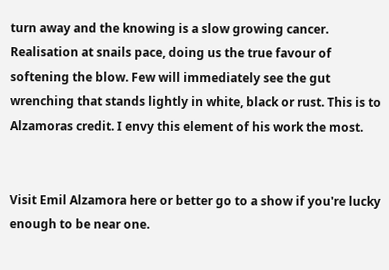turn away and the knowing is a slow growing cancer. Realisation at snails pace, doing us the true favour of softening the blow. Few will immediately see the gut wrenching that stands lightly in white, black or rust. This is to Alzamoras credit. I envy this element of his work the most.


Visit Emil Alzamora here or better go to a show if you're lucky enough to be near one.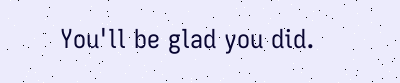You'll be glad you did.